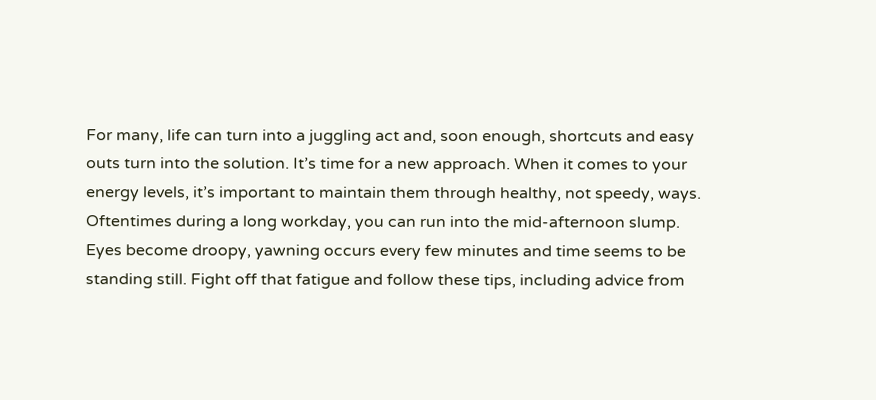For many, life can turn into a juggling act and, soon enough, shortcuts and easy outs turn into the solution. It’s time for a new approach. When it comes to your energy levels, it’s important to maintain them through healthy, not speedy, ways. Oftentimes during a long workday, you can run into the mid-afternoon slump. Eyes become droopy, yawning occurs every few minutes and time seems to be standing still. Fight off that fatigue and follow these tips, including advice from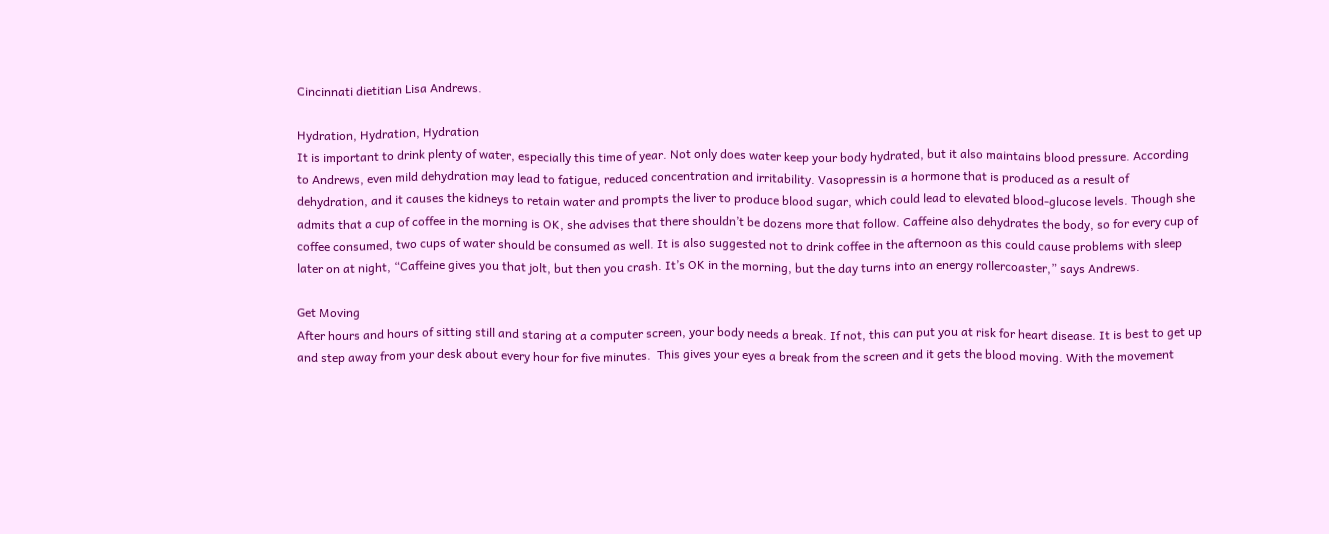Cincinnati dietitian Lisa Andrews.

Hydration, Hydration, Hydration
It is important to drink plenty of water, especially this time of year. Not only does water keep your body hydrated, but it also maintains blood pressure. According to Andrews, even mild dehydration may lead to fatigue, reduced concentration and irritability. Vasopressin is a hormone that is produced as a result of dehydration, and it causes the kidneys to retain water and prompts the liver to produce blood sugar, which could lead to elevated blood-glucose levels. Though she admits that a cup of coffee in the morning is OK, she advises that there shouldn’t be dozens more that follow. Caffeine also dehydrates the body, so for every cup of coffee consumed, two cups of water should be consumed as well. It is also suggested not to drink coffee in the afternoon as this could cause problems with sleep later on at night, “Caffeine gives you that jolt, but then you crash. It’s OK in the morning, but the day turns into an energy rollercoaster,” says Andrews.

Get Moving
After hours and hours of sitting still and staring at a computer screen, your body needs a break. If not, this can put you at risk for heart disease. It is best to get up and step away from your desk about every hour for five minutes.  This gives your eyes a break from the screen and it gets the blood moving. With the movement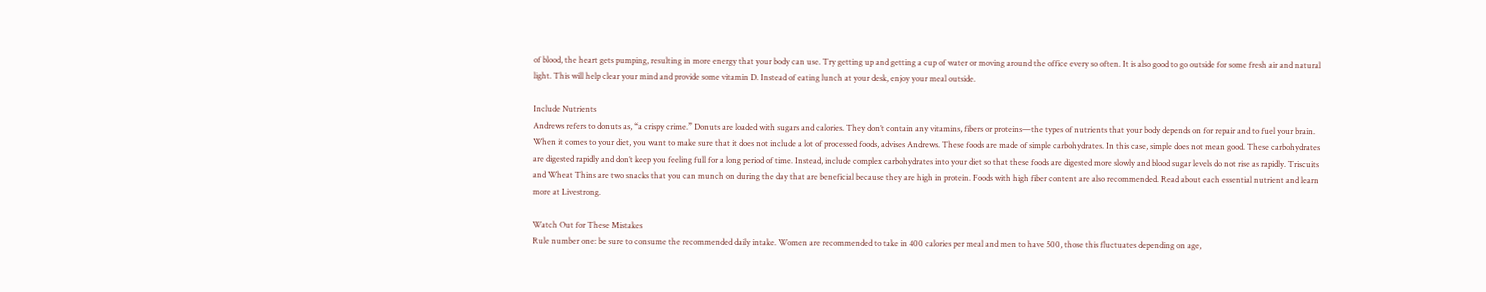of blood, the heart gets pumping, resulting in more energy that your body can use. Try getting up and getting a cup of water or moving around the office every so often. It is also good to go outside for some fresh air and natural light. This will help clear your mind and provide some vitamin D. Instead of eating lunch at your desk, enjoy your meal outside.

Include Nutrients
Andrews refers to donuts as, “a crispy crime.” Donuts are loaded with sugars and calories. They don’t contain any vitamins, fibers or proteins—the types of nutrients that your body depends on for repair and to fuel your brain. When it comes to your diet, you want to make sure that it does not include a lot of processed foods, advises Andrews. These foods are made of simple carbohydrates. In this case, simple does not mean good. These carbohydrates are digested rapidly and don’t keep you feeling full for a long period of time. Instead, include complex carbohydrates into your diet so that these foods are digested more slowly and blood sugar levels do not rise as rapidly. Triscuits and Wheat Thins are two snacks that you can munch on during the day that are beneficial because they are high in protein. Foods with high fiber content are also recommended. Read about each essential nutrient and learn more at Livestrong.

Watch Out for These Mistakes
Rule number one: be sure to consume the recommended daily intake. Women are recommended to take in 400 calories per meal and men to have 500, those this fluctuates depending on age,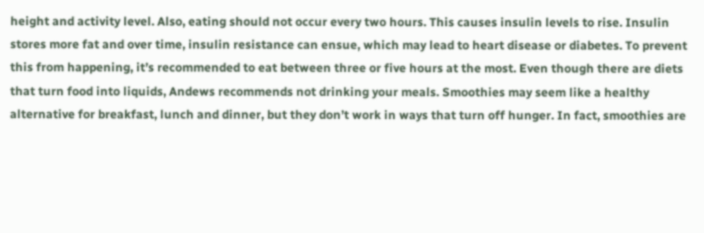height and activity level. Also, eating should not occur every two hours. This causes insulin levels to rise. Insulin stores more fat and over time, insulin resistance can ensue, which may lead to heart disease or diabetes. To prevent this from happening, it’s recommended to eat between three or five hours at the most. Even though there are diets that turn food into liquids, Andews recommends not drinking your meals. Smoothies may seem like a healthy alternative for breakfast, lunch and dinner, but they don’t work in ways that turn off hunger. In fact, smoothies are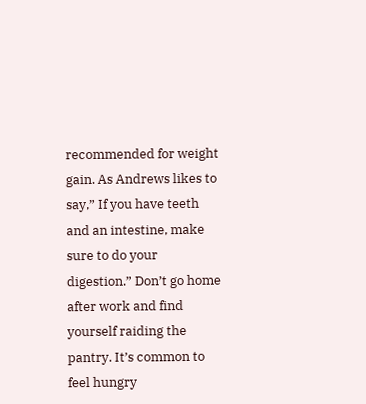recommended for weight gain. As Andrews likes to say,” If you have teeth and an intestine, make sure to do your digestion.” Don’t go home after work and find yourself raiding the pantry. It’s common to feel hungry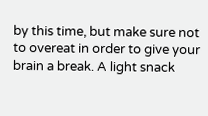by this time, but make sure not to overeat in order to give your brain a break. A light snack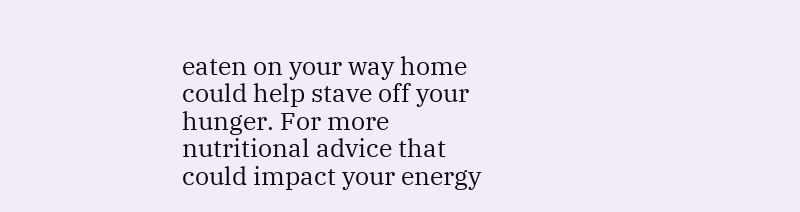eaten on your way home could help stave off your hunger. For more nutritional advice that could impact your energy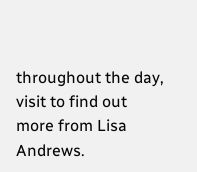throughout the day, visit to find out more from Lisa Andrews.